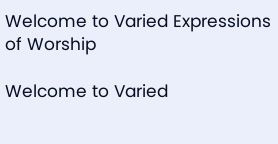Welcome to Varied Expressions of Worship

Welcome to Varied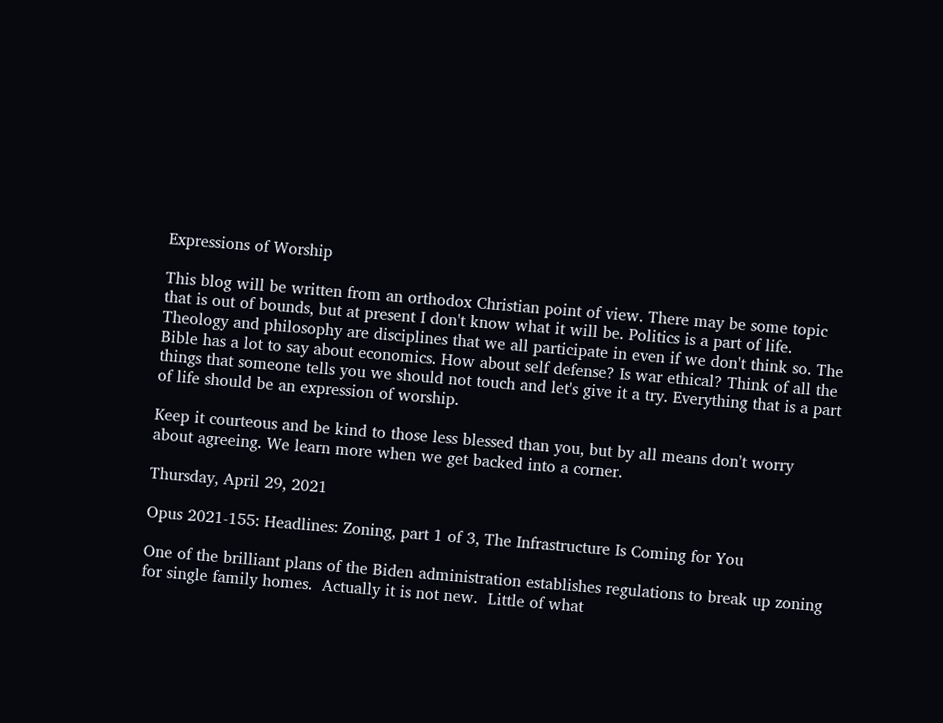Expressions of Worship

This blog will be written from an orthodox Christian point of view. There may be some topic that is out of bounds, but at present I don't know what it will be. Politics is a part of life. Theology and philosophy are disciplines that we all participate in even if we don't think so. The Bible has a lot to say about economics. How about self defense? Is war ethical? Think of all the things that someone tells you we should not touch and let's give it a try. Everything that is a part of life should be an expression of worship.

Keep it courteous and be kind to those less blessed than you, but by all means don't worry about agreeing. We learn more when we get backed into a corner.

Thursday, April 29, 2021

Opus 2021-155: Headlines: Zoning, part 1 of 3, The Infrastructure Is Coming for You

One of the brilliant plans of the Biden administration establishes regulations to break up zoning for single family homes.  Actually it is not new.  Little of what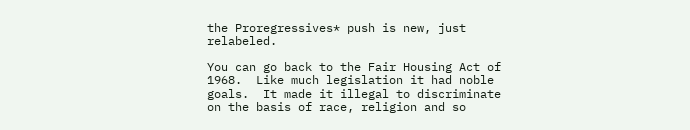the Proregressives* push is new, just relabeled.

You can go back to the Fair Housing Act of 1968.  Like much legislation it had noble goals.  It made it illegal to discriminate on the basis of race, religion and so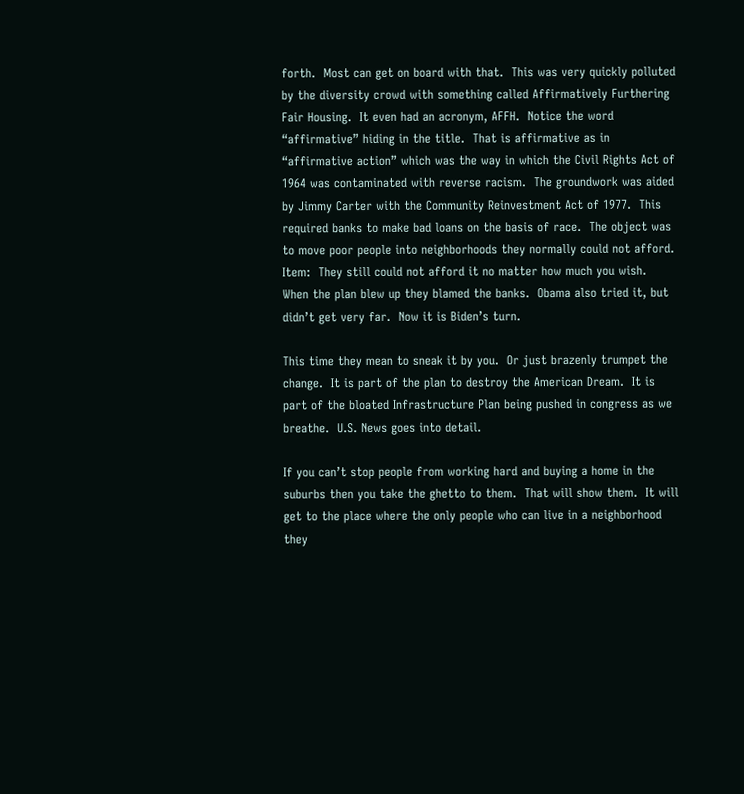forth.  Most can get on board with that.  This was very quickly polluted by the diversity crowd with something called Affirmatively Furthering Fair Housing.  It even had an acronym, AFFH.  Notice the word “affirmative” hiding in the title.  That is affirmative as in “affirmative action” which was the way in which the Civil Rights Act of 1964 was contaminated with reverse racism.  The groundwork was aided by Jimmy Carter with the Community Reinvestment Act of 1977.  This required banks to make bad loans on the basis of race.  The object was to move poor people into neighborhoods they normally could not afford.  Item:  They still could not afford it no matter how much you wish.  When the plan blew up they blamed the banks.  Obama also tried it, but didn’t get very far.  Now it is Biden’s turn.

This time they mean to sneak it by you.  Or just brazenly trumpet the change.  It is part of the plan to destroy the American Dream.  It is part of the bloated Infrastructure Plan being pushed in congress as we breathe.  U.S. News goes into detail.

If you can’t stop people from working hard and buying a home in the suburbs then you take the ghetto to them.  That will show them.  It will get to the place where the only people who can live in a neighborhood they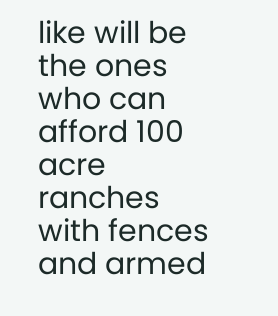like will be the ones who can afford 100 acre ranches with fences and armed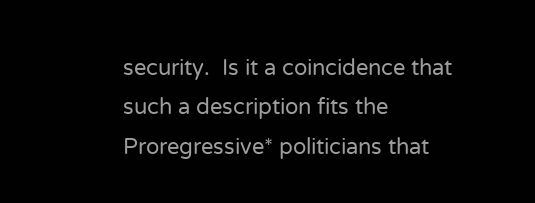security.  Is it a coincidence that such a description fits the Proregressive* politicians that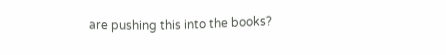are pushing this into the books?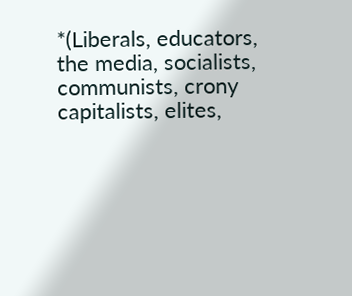*(Liberals, educators, the media, socialists, communists, crony capitalists, elites,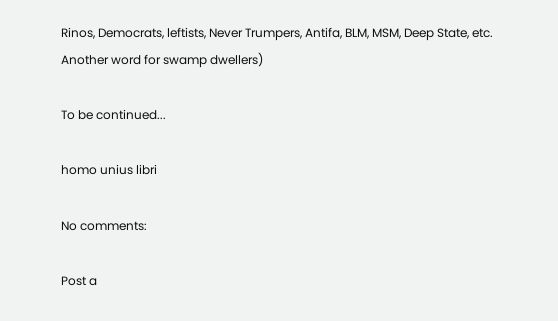Rinos, Democrats, leftists, Never Trumpers, Antifa, BLM, MSM, Deep State, etc.  Another word for swamp dwellers)

To be continued...

homo unius libri

No comments:

Post a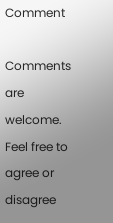Comment

Comments are welcome. Feel free to agree or disagree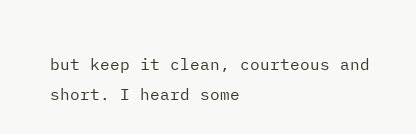but keep it clean, courteous and short. I heard some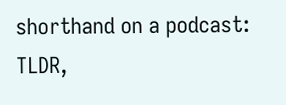shorthand on a podcast: TLDR,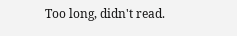Too long, didn't read.